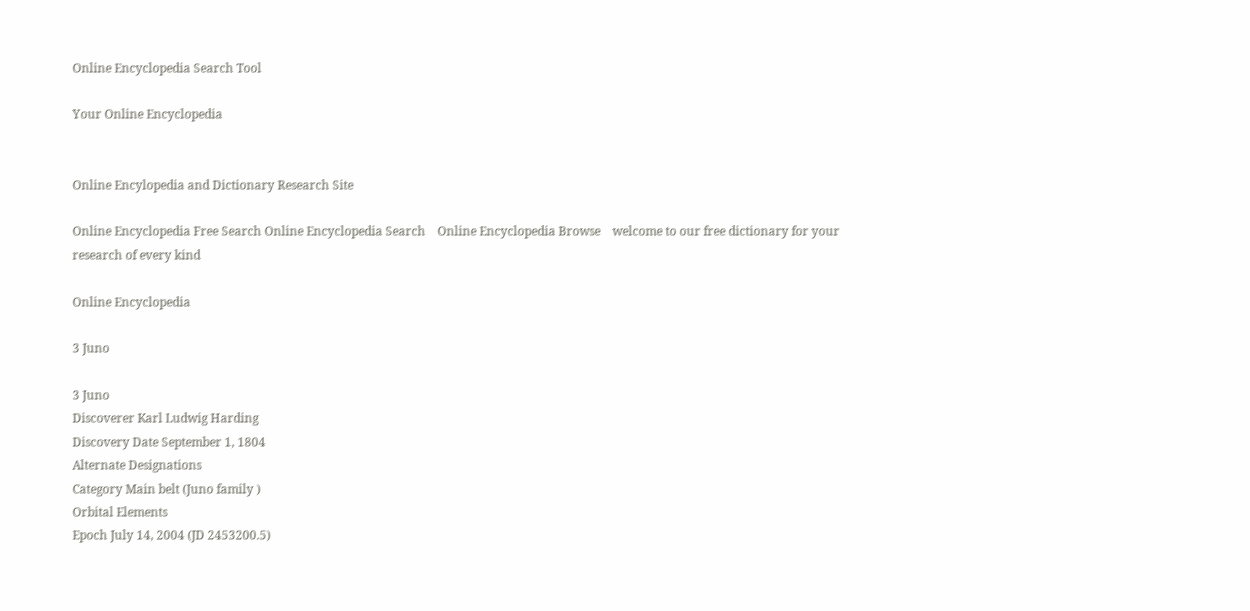Online Encyclopedia Search Tool

Your Online Encyclopedia


Online Encylopedia and Dictionary Research Site

Online Encyclopedia Free Search Online Encyclopedia Search    Online Encyclopedia Browse    welcome to our free dictionary for your research of every kind

Online Encyclopedia

3 Juno

3 Juno
Discoverer Karl Ludwig Harding
Discovery Date September 1, 1804
Alternate Designations
Category Main belt (Juno family )
Orbital Elements
Epoch July 14, 2004 (JD 2453200.5)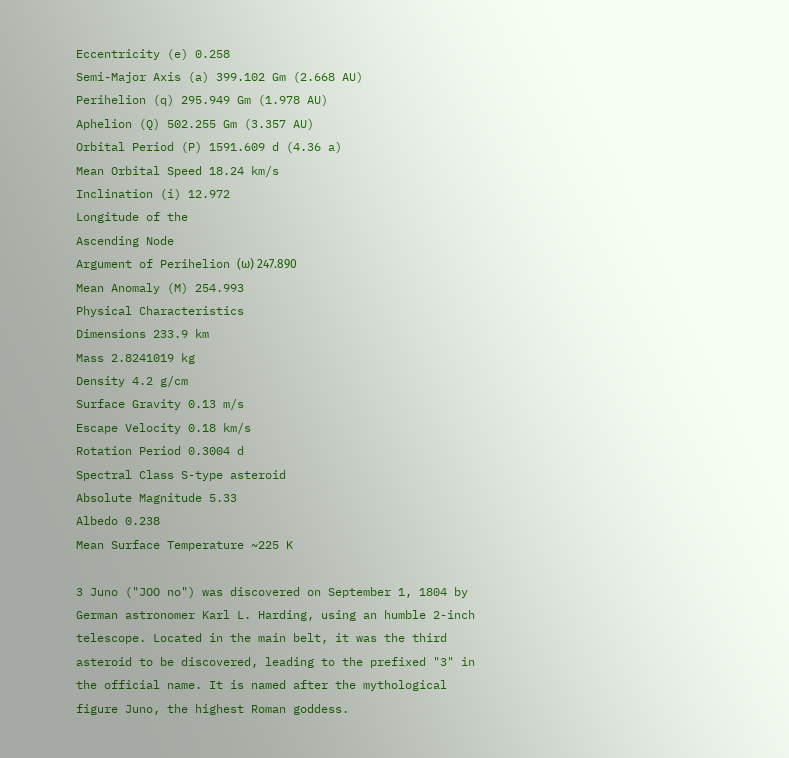Eccentricity (e) 0.258
Semi-Major Axis (a) 399.102 Gm (2.668 AU)
Perihelion (q) 295.949 Gm (1.978 AU)
Aphelion (Q) 502.255 Gm (3.357 AU)
Orbital Period (P) 1591.609 d (4.36 a)
Mean Orbital Speed 18.24 km/s
Inclination (i) 12.972
Longitude of the
Ascending Node
Argument of Perihelion (ω) 247.890
Mean Anomaly (M) 254.993
Physical Characteristics
Dimensions 233.9 km
Mass 2.8241019 kg
Density 4.2 g/cm
Surface Gravity 0.13 m/s
Escape Velocity 0.18 km/s
Rotation Period 0.3004 d
Spectral Class S-type asteroid
Absolute Magnitude 5.33
Albedo 0.238
Mean Surface Temperature ~225 K

3 Juno ("JOO no") was discovered on September 1, 1804 by German astronomer Karl L. Harding, using an humble 2-inch telescope. Located in the main belt, it was the third asteroid to be discovered, leading to the prefixed "3" in the official name. It is named after the mythological figure Juno, the highest Roman goddess.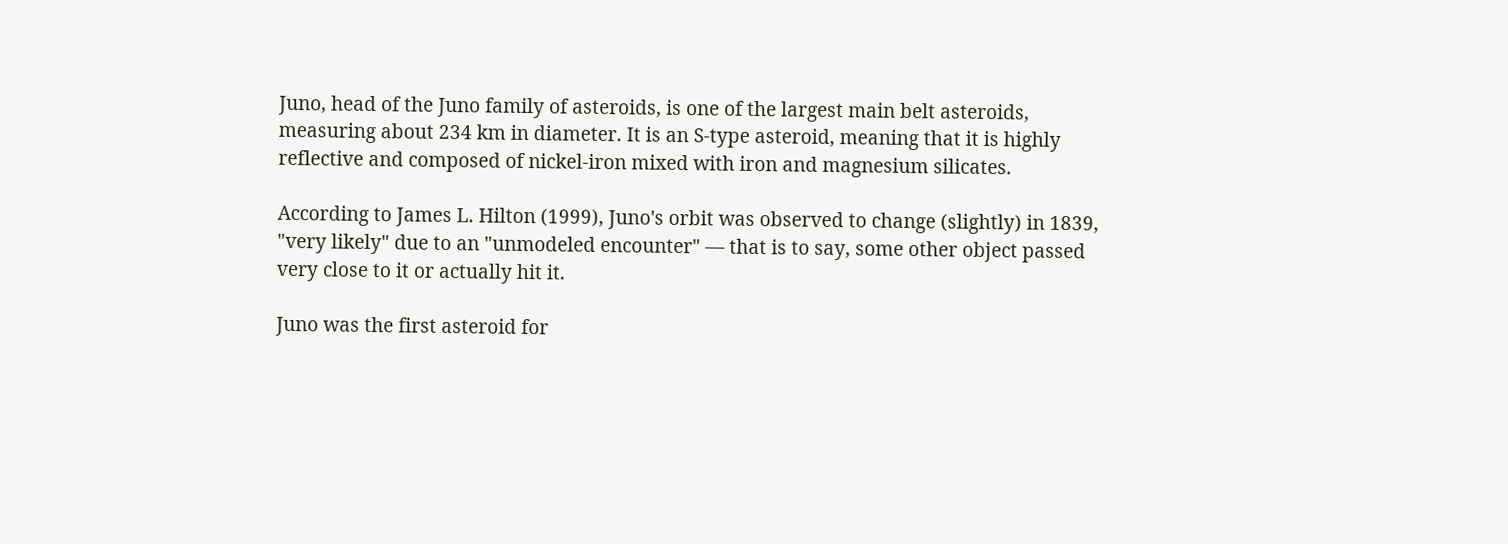Juno, head of the Juno family of asteroids, is one of the largest main belt asteroids, measuring about 234 km in diameter. It is an S-type asteroid, meaning that it is highly reflective and composed of nickel-iron mixed with iron and magnesium silicates.

According to James L. Hilton (1999), Juno's orbit was observed to change (slightly) in 1839, "very likely" due to an "unmodeled encounter" — that is to say, some other object passed very close to it or actually hit it.

Juno was the first asteroid for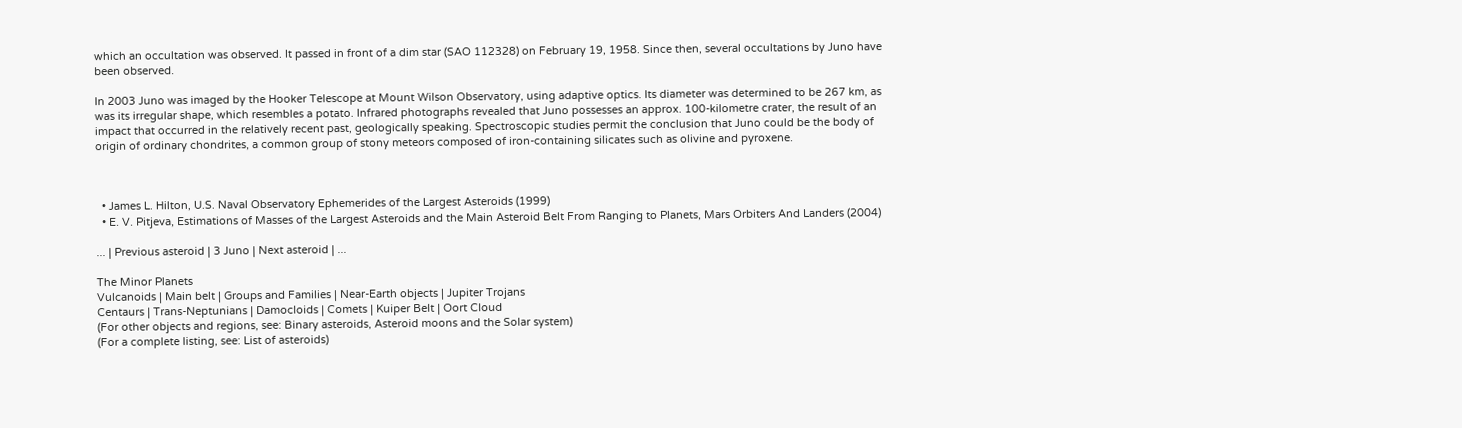which an occultation was observed. It passed in front of a dim star (SAO 112328) on February 19, 1958. Since then, several occultations by Juno have been observed.

In 2003 Juno was imaged by the Hooker Telescope at Mount Wilson Observatory, using adaptive optics. Its diameter was determined to be 267 km, as was its irregular shape, which resembles a potato. Infrared photographs revealed that Juno possesses an approx. 100-kilometre crater, the result of an impact that occurred in the relatively recent past, geologically speaking. Spectroscopic studies permit the conclusion that Juno could be the body of origin of ordinary chondrites, a common group of stony meteors composed of iron-containing silicates such as olivine and pyroxene.



  • James L. Hilton, U.S. Naval Observatory Ephemerides of the Largest Asteroids (1999)
  • E. V. Pitjeva, Estimations of Masses of the Largest Asteroids and the Main Asteroid Belt From Ranging to Planets, Mars Orbiters And Landers (2004)

... | Previous asteroid | 3 Juno | Next asteroid | ...

The Minor Planets
Vulcanoids | Main belt | Groups and Families | Near-Earth objects | Jupiter Trojans
Centaurs | Trans-Neptunians | Damocloids | Comets | Kuiper Belt | Oort Cloud
(For other objects and regions, see: Binary asteroids, Asteroid moons and the Solar system)
(For a complete listing, see: List of asteroids)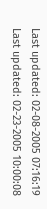Last updated: 02-08-2005 07:16:19
Last updated: 02-23-2005 10:00:08